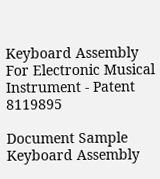Keyboard Assembly For Electronic Musical Instrument - Patent 8119895

Document Sample
Keyboard Assembly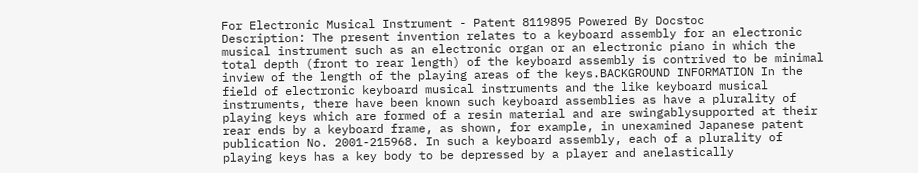For Electronic Musical Instrument - Patent 8119895 Powered By Docstoc
Description: The present invention relates to a keyboard assembly for an electronic musical instrument such as an electronic organ or an electronic piano in which the total depth (front to rear length) of the keyboard assembly is contrived to be minimal inview of the length of the playing areas of the keys.BACKGROUND INFORMATION In the field of electronic keyboard musical instruments and the like keyboard musical instruments, there have been known such keyboard assemblies as have a plurality of playing keys which are formed of a resin material and are swingablysupported at their rear ends by a keyboard frame, as shown, for example, in unexamined Japanese patent publication No. 2001-215968. In such a keyboard assembly, each of a plurality of playing keys has a key body to be depressed by a player and anelastically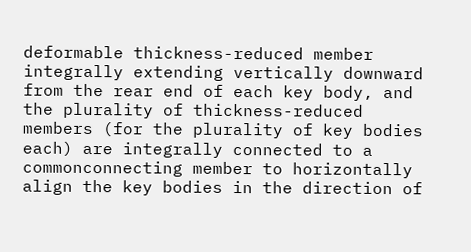deformable thickness-reduced member integrally extending vertically downward from the rear end of each key body, and the plurality of thickness-reduced members (for the plurality of key bodies each) are integrally connected to a commonconnecting member to horizontally align the key bodies in the direction of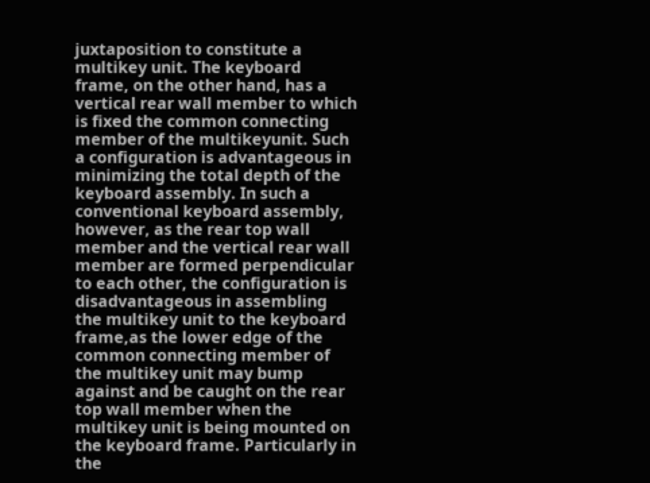juxtaposition to constitute a multikey unit. The keyboard frame, on the other hand, has a vertical rear wall member to which is fixed the common connecting member of the multikeyunit. Such a configuration is advantageous in minimizing the total depth of the keyboard assembly. In such a conventional keyboard assembly, however, as the rear top wall member and the vertical rear wall member are formed perpendicular to each other, the configuration is disadvantageous in assembling the multikey unit to the keyboard frame,as the lower edge of the common connecting member of the multikey unit may bump against and be caught on the rear top wall member when the multikey unit is being mounted on the keyboard frame. Particularly in the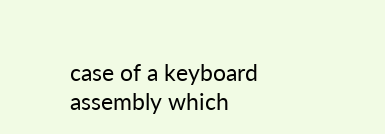case of a keyboard assembly which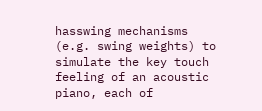hasswing mechanisms (e.g. swing weights) to simulate the key touch feeling of an acoustic piano, each of